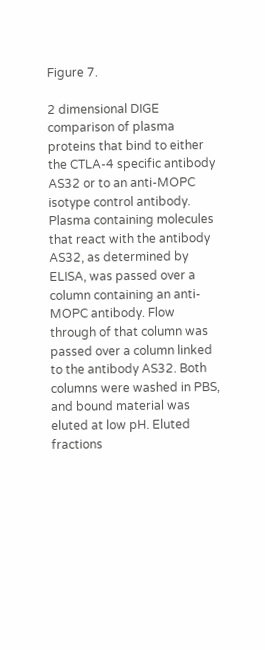Figure 7.

2 dimensional DIGE comparison of plasma proteins that bind to either the CTLA-4 specific antibody AS32 or to an anti-MOPC isotype control antibody. Plasma containing molecules that react with the antibody AS32, as determined by ELISA, was passed over a column containing an anti-MOPC antibody. Flow through of that column was passed over a column linked to the antibody AS32. Both columns were washed in PBS, and bound material was eluted at low pH. Eluted fractions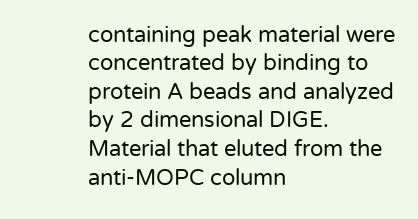containing peak material were concentrated by binding to protein A beads and analyzed by 2 dimensional DIGE. Material that eluted from the anti-MOPC column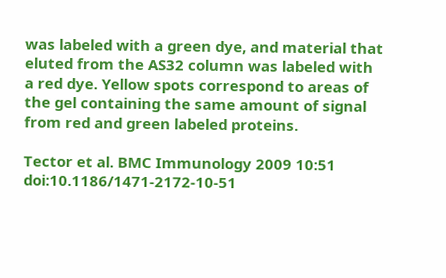was labeled with a green dye, and material that eluted from the AS32 column was labeled with a red dye. Yellow spots correspond to areas of the gel containing the same amount of signal from red and green labeled proteins.

Tector et al. BMC Immunology 2009 10:51   doi:10.1186/1471-2172-10-51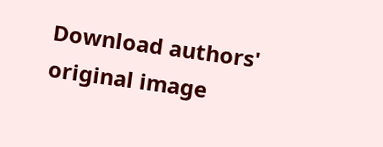Download authors' original image